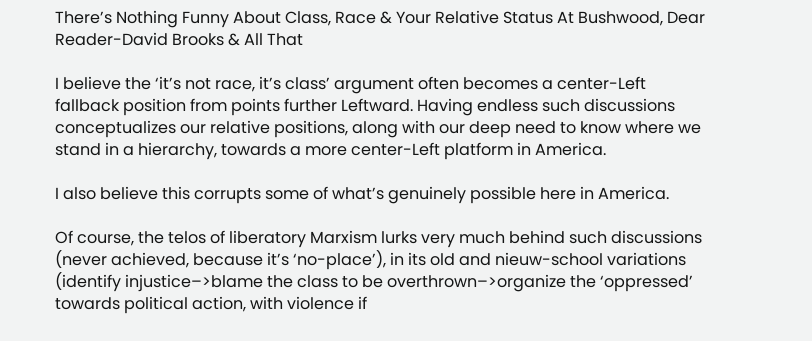There’s Nothing Funny About Class, Race & Your Relative Status At Bushwood, Dear Reader-David Brooks & All That

I believe the ‘it’s not race, it’s class’ argument often becomes a center-Left fallback position from points further Leftward. Having endless such discussions conceptualizes our relative positions, along with our deep need to know where we stand in a hierarchy, towards a more center-Left platform in America.

I also believe this corrupts some of what’s genuinely possible here in America.

Of course, the telos of liberatory Marxism lurks very much behind such discussions (never achieved, because it’s ‘no-place’), in its old and nieuw-school variations (identify injustice–>blame the class to be overthrown–>organize the ‘oppressed’ towards political action, with violence if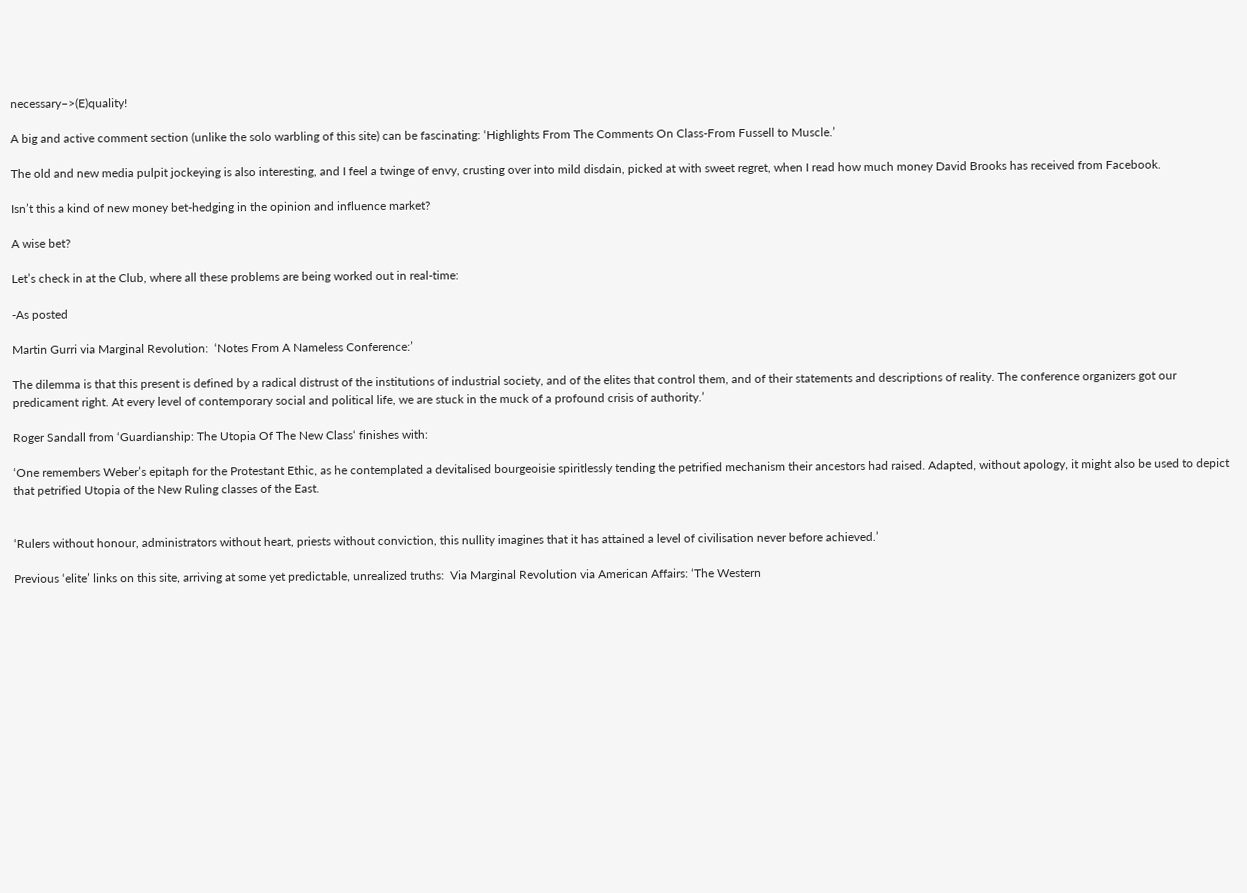necessary–>(E)quality!

A big and active comment section (unlike the solo warbling of this site) can be fascinating: ‘Highlights From The Comments On Class-From Fussell to Muscle.’

The old and new media pulpit jockeying is also interesting, and I feel a twinge of envy, crusting over into mild disdain, picked at with sweet regret, when I read how much money David Brooks has received from Facebook.

Isn’t this a kind of new money bet-hedging in the opinion and influence market?

A wise bet?

Let’s check in at the Club, where all these problems are being worked out in real-time:

-As posted

Martin Gurri via Marginal Revolution:  ‘Notes From A Nameless Conference:’

The dilemma is that this present is defined by a radical distrust of the institutions of industrial society, and of the elites that control them, and of their statements and descriptions of reality. The conference organizers got our predicament right. At every level of contemporary social and political life, we are stuck in the muck of a profound crisis of authority.’

Roger Sandall from ‘Guardianship: The Utopia Of The New Class‘ finishes with:

‘One remembers Weber’s epitaph for the Protestant Ethic, as he contemplated a devitalised bourgeoisie spiritlessly tending the petrified mechanism their ancestors had raised. Adapted, without apology, it might also be used to depict that petrified Utopia of the New Ruling classes of the East.


‘Rulers without honour, administrators without heart, priests without conviction, this nullity imagines that it has attained a level of civilisation never before achieved.’

Previous ‘elite’ links on this site, arriving at some yet predictable, unrealized truths:  Via Marginal Revolution via American Affairs: ‘The Western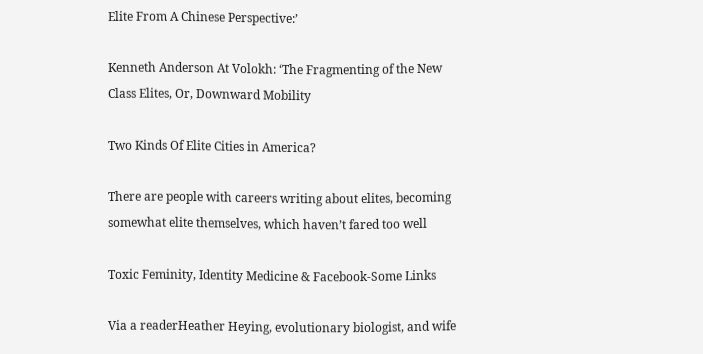Elite From A Chinese Perspective:’

Kenneth Anderson At Volokh: ‘The Fragmenting of the New Class Elites, Or, Downward Mobility

Two Kinds Of Elite Cities in America?

There are people with careers writing about elites, becoming somewhat elite themselves, which haven’t fared too well

Toxic Feminity, Identity Medicine & Facebook-Some Links

Via a readerHeather Heying, evolutionary biologist, and wife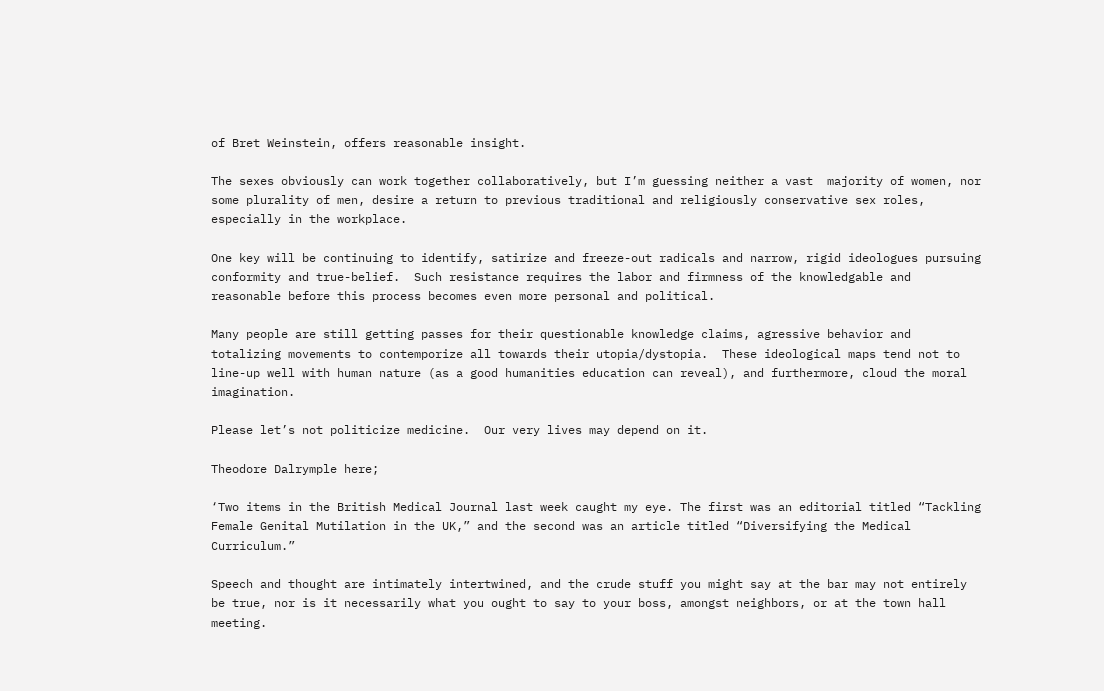of Bret Weinstein, offers reasonable insight.

The sexes obviously can work together collaboratively, but I’m guessing neither a vast  majority of women, nor some plurality of men, desire a return to previous traditional and religiously conservative sex roles, especially in the workplace.

One key will be continuing to identify, satirize and freeze-out radicals and narrow, rigid ideologues pursuing conformity and true-belief.  Such resistance requires the labor and firmness of the knowledgable and reasonable before this process becomes even more personal and political.

Many people are still getting passes for their questionable knowledge claims, agressive behavior and totalizing movements to contemporize all towards their utopia/dystopia.  These ideological maps tend not to line-up well with human nature (as a good humanities education can reveal), and furthermore, cloud the moral imagination.

Please let’s not politicize medicine.  Our very lives may depend on it.

Theodore Dalrymple here;

‘Two items in the British Medical Journal last week caught my eye. The first was an editorial titled “Tackling Female Genital Mutilation in the UK,” and the second was an article titled “Diversifying the Medical Curriculum.”

Speech and thought are intimately intertwined, and the crude stuff you might say at the bar may not entirely be true, nor is it necessarily what you ought to say to your boss, amongst neighbors, or at the town hall meeting.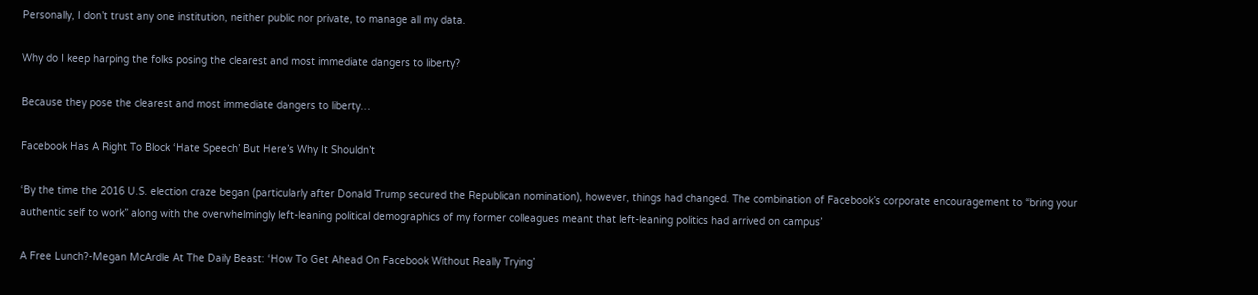Personally, I don’t trust any one institution, neither public nor private, to manage all my data.

Why do I keep harping the folks posing the clearest and most immediate dangers to liberty?

Because they pose the clearest and most immediate dangers to liberty…

Facebook Has A Right To Block ‘Hate Speech’ But Here’s Why It Shouldn’t

‘By the time the 2016 U.S. election craze began (particularly after Donald Trump secured the Republican nomination), however, things had changed. The combination of Facebook’s corporate encouragement to “bring your authentic self to work” along with the overwhelmingly left-leaning political demographics of my former colleagues meant that left-leaning politics had arrived on campus’

A Free Lunch?-Megan McArdle At The Daily Beast: ‘How To Get Ahead On Facebook Without Really Trying’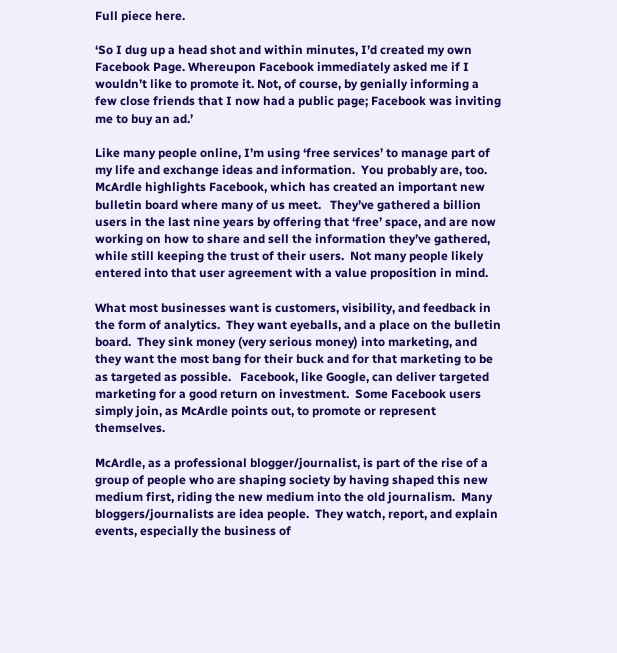Full piece here.

‘So I dug up a head shot and within minutes, I’d created my own Facebook Page. Whereupon Facebook immediately asked me if I wouldn’t like to promote it. Not, of course, by genially informing a few close friends that I now had a public page; Facebook was inviting me to buy an ad.’

Like many people online, I’m using ‘free services’ to manage part of my life and exchange ideas and information.  You probably are, too.  McArdle highlights Facebook, which has created an important new bulletin board where many of us meet.   They’ve gathered a billion users in the last nine years by offering that ‘free’ space, and are now working on how to share and sell the information they’ve gathered, while still keeping the trust of their users.  Not many people likely entered into that user agreement with a value proposition in mind.

What most businesses want is customers, visibility, and feedback in the form of analytics.  They want eyeballs, and a place on the bulletin board.  They sink money (very serious money) into marketing, and they want the most bang for their buck and for that marketing to be as targeted as possible.   Facebook, like Google, can deliver targeted marketing for a good return on investment.  Some Facebook users simply join, as McArdle points out, to promote or represent themselves.

McArdle, as a professional blogger/journalist, is part of the rise of a group of people who are shaping society by having shaped this new medium first, riding the new medium into the old journalism.  Many bloggers/journalists are idea people.  They watch, report, and explain events, especially the business of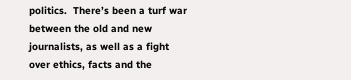politics.  There’s been a turf war between the old and new journalists, as well as a fight over ethics, facts and the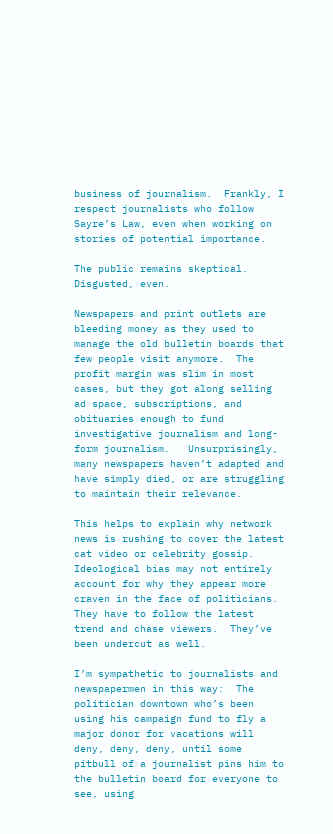business of journalism.  Frankly, I respect journalists who follow Sayre’s Law, even when working on stories of potential importance.

The public remains skeptical.  Disgusted, even.

Newspapers and print outlets are bleeding money as they used to manage the old bulletin boards that few people visit anymore.  The profit margin was slim in most cases, but they got along selling ad space, subscriptions, and obituaries enough to fund investigative journalism and long-form journalism.   Unsurprisingly, many newspapers haven’t adapted and have simply died, or are struggling to maintain their relevance.

This helps to explain why network news is rushing to cover the latest cat video or celebrity gossip.  Ideological bias may not entirely account for why they appear more craven in the face of politicians.  They have to follow the latest trend and chase viewers.  They’ve been undercut as well.

I’m sympathetic to journalists and newspapermen in this way:  The politician downtown who’s been using his campaign fund to fly a major donor for vacations will deny, deny, deny, until some pitbull of a journalist pins him to the bulletin board for everyone to see, using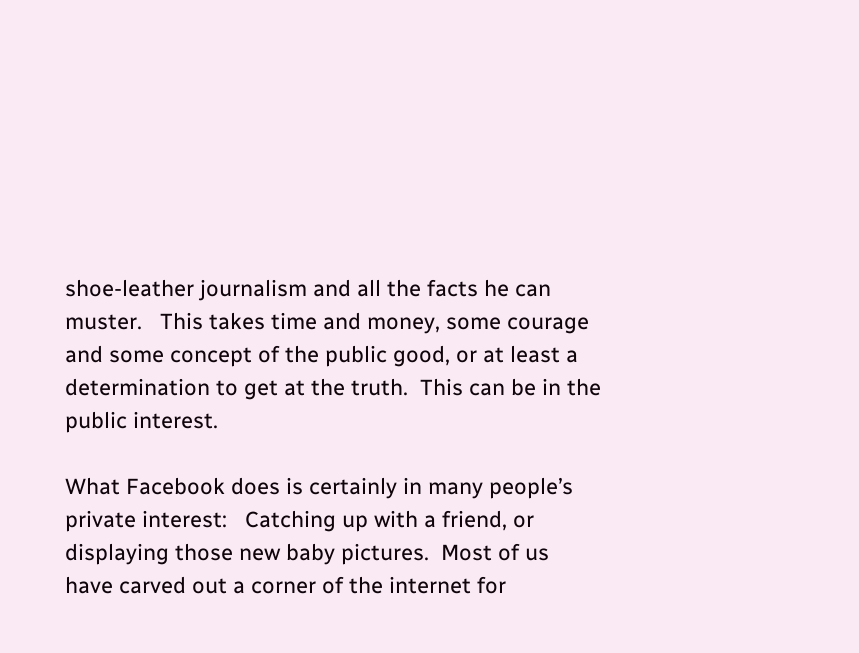shoe-leather journalism and all the facts he can muster.   This takes time and money, some courage and some concept of the public good, or at least a determination to get at the truth.  This can be in the public interest.

What Facebook does is certainly in many people’s private interest:   Catching up with a friend, or displaying those new baby pictures.  Most of us have carved out a corner of the internet for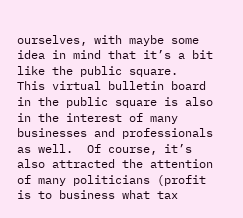ourselves, with maybe some idea in mind that it’s a bit like the public square.  This virtual bulletin board in the public square is also in the interest of many businesses and professionals as well.  Of course, it’s also attracted the attention of many politicians (profit is to business what tax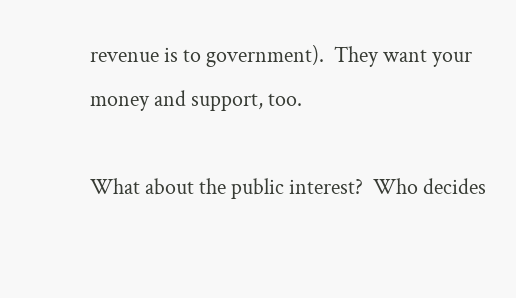revenue is to government).  They want your money and support, too.

What about the public interest?  Who decides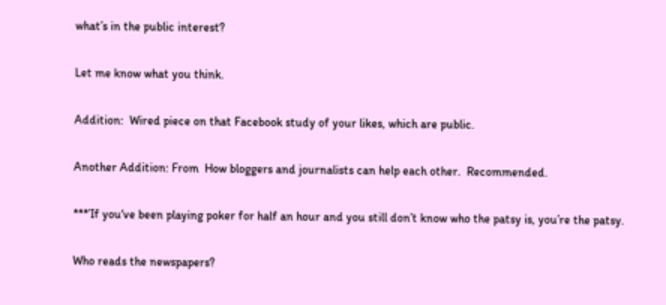what’s in the public interest?

Let me know what you think.

Addition:  Wired piece on that Facebook study of your likes, which are public.

Another Addition: From  How bloggers and journalists can help each other.  Recommended.

***’If you‘ve been playing poker for half an hour and you still don’t know who the patsy is, you’re the patsy.

Who reads the newspapers?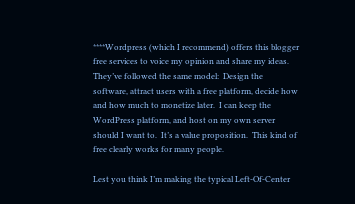****Wordpress (which I recommend) offers this blogger free services to voice my opinion and share my ideas.  They’ve followed the same model:  Design the software, attract users with a free platform, decide how and how much to monetize later.  I can keep the WordPress platform, and host on my own server should I want to.  It’s a value proposition.  This kind of free clearly works for many people.

Lest you think I’m making the typical Left-Of-Center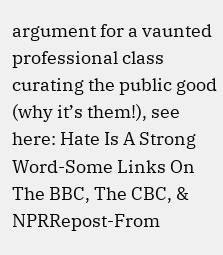argument for a vaunted professional class curating the public good (why it’s them!), see here: Hate Is A Strong Word-Some Links On The BBC, The CBC, & NPRRepost-From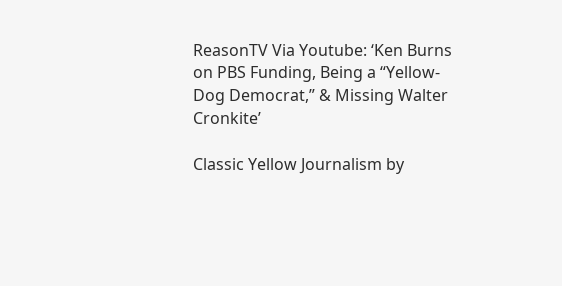ReasonTV Via Youtube: ‘Ken Burns on PBS Funding, Being a “Yellow-Dog Democrat,” & Missing Walter Cronkite’

Classic Yellow Journalism by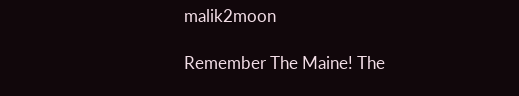malik2moon

Remember The Maine! The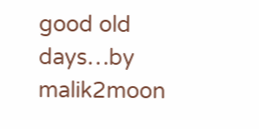good old days…by malik2moon